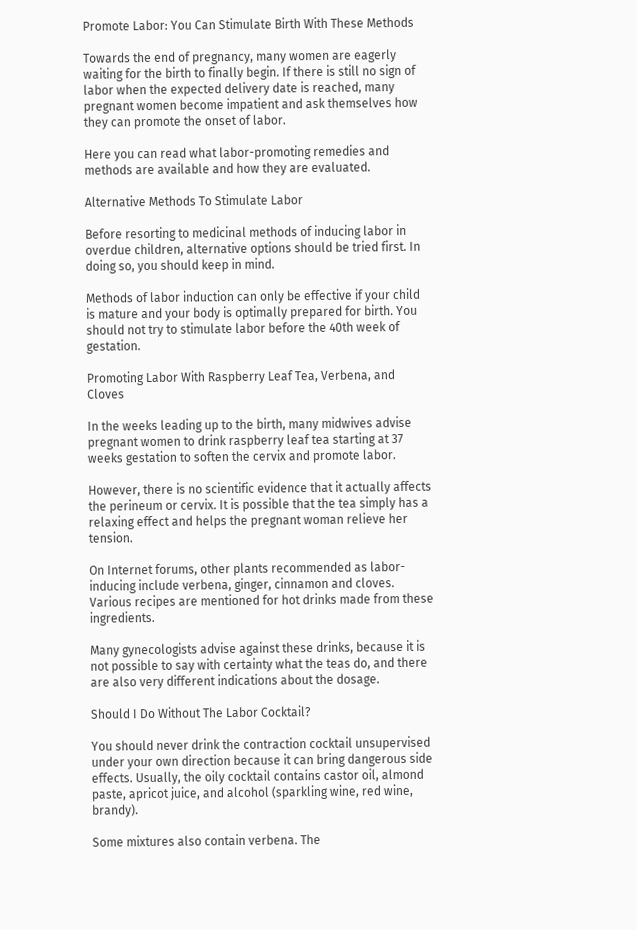Promote Labor: You Can Stimulate Birth With These Methods

Towards the end of pregnancy, many women are eagerly waiting for the birth to finally begin. If there is still no sign of labor when the expected delivery date is reached, many pregnant women become impatient and ask themselves how they can promote the onset of labor.

Here you can read what labor-promoting remedies and methods are available and how they are evaluated.

Alternative Methods To Stimulate Labor

Before resorting to medicinal methods of inducing labor in overdue children, alternative options should be tried first. In doing so, you should keep in mind.

Methods of labor induction can only be effective if your child is mature and your body is optimally prepared for birth. You should not try to stimulate labor before the 40th week of gestation.

Promoting Labor With Raspberry Leaf Tea, Verbena, and Cloves

In the weeks leading up to the birth, many midwives advise pregnant women to drink raspberry leaf tea starting at 37 weeks gestation to soften the cervix and promote labor.

However, there is no scientific evidence that it actually affects the perineum or cervix. It is possible that the tea simply has a relaxing effect and helps the pregnant woman relieve her tension.

On Internet forums, other plants recommended as labor-inducing include verbena, ginger, cinnamon and cloves. Various recipes are mentioned for hot drinks made from these ingredients.

Many gynecologists advise against these drinks, because it is not possible to say with certainty what the teas do, and there are also very different indications about the dosage.

Should I Do Without The Labor Cocktail?

You should never drink the contraction cocktail unsupervised under your own direction because it can bring dangerous side effects. Usually, the oily cocktail contains castor oil, almond paste, apricot juice, and alcohol (sparkling wine, red wine, brandy).

Some mixtures also contain verbena. The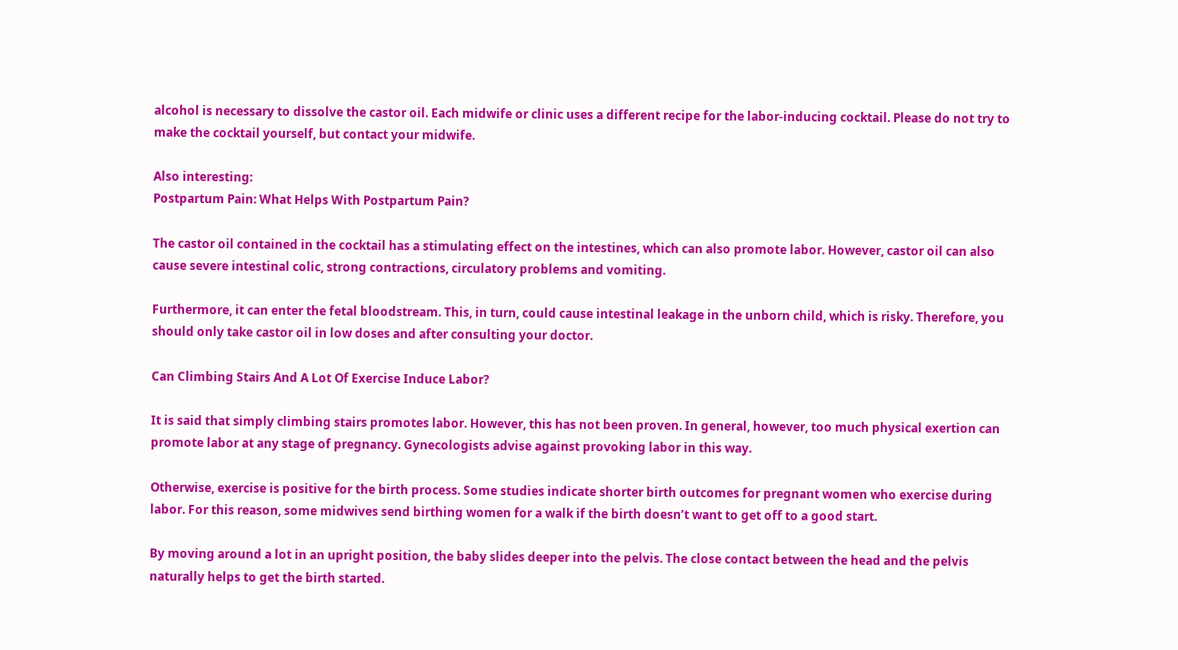alcohol is necessary to dissolve the castor oil. Each midwife or clinic uses a different recipe for the labor-inducing cocktail. Please do not try to make the cocktail yourself, but contact your midwife.

Also interesting:
Postpartum Pain: What Helps With Postpartum Pain?

The castor oil contained in the cocktail has a stimulating effect on the intestines, which can also promote labor. However, castor oil can also cause severe intestinal colic, strong contractions, circulatory problems and vomiting.

Furthermore, it can enter the fetal bloodstream. This, in turn, could cause intestinal leakage in the unborn child, which is risky. Therefore, you should only take castor oil in low doses and after consulting your doctor.

Can Climbing Stairs And A Lot Of Exercise Induce Labor?

It is said that simply climbing stairs promotes labor. However, this has not been proven. In general, however, too much physical exertion can promote labor at any stage of pregnancy. Gynecologists advise against provoking labor in this way.

Otherwise, exercise is positive for the birth process. Some studies indicate shorter birth outcomes for pregnant women who exercise during labor. For this reason, some midwives send birthing women for a walk if the birth doesn’t want to get off to a good start.

By moving around a lot in an upright position, the baby slides deeper into the pelvis. The close contact between the head and the pelvis naturally helps to get the birth started.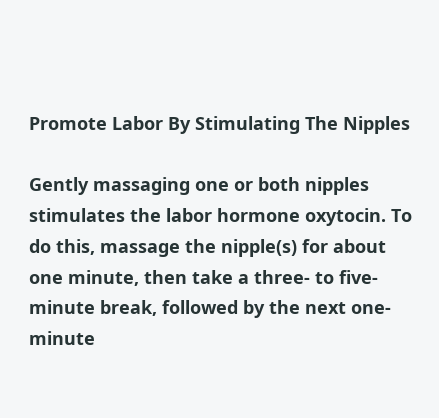Promote Labor By Stimulating The Nipples

Gently massaging one or both nipples stimulates the labor hormone oxytocin. To do this, massage the nipple(s) for about one minute, then take a three- to five-minute break, followed by the next one-minute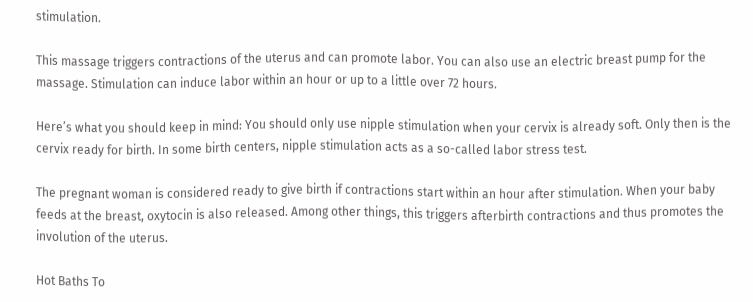stimulation.

This massage triggers contractions of the uterus and can promote labor. You can also use an electric breast pump for the massage. Stimulation can induce labor within an hour or up to a little over 72 hours.

Here’s what you should keep in mind: You should only use nipple stimulation when your cervix is already soft. Only then is the cervix ready for birth. In some birth centers, nipple stimulation acts as a so-called labor stress test.

The pregnant woman is considered ready to give birth if contractions start within an hour after stimulation. When your baby feeds at the breast, oxytocin is also released. Among other things, this triggers afterbirth contractions and thus promotes the involution of the uterus.

Hot Baths To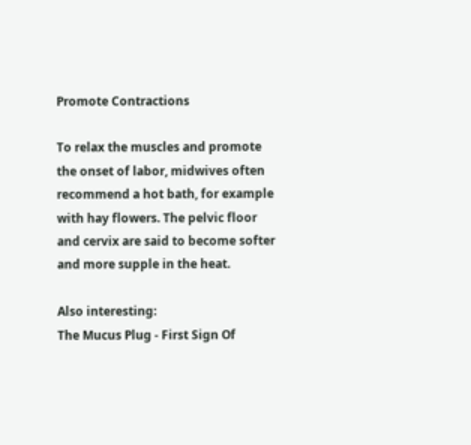Promote Contractions

To relax the muscles and promote the onset of labor, midwives often recommend a hot bath, for example with hay flowers. The pelvic floor and cervix are said to become softer and more supple in the heat.

Also interesting:
The Mucus Plug - First Sign Of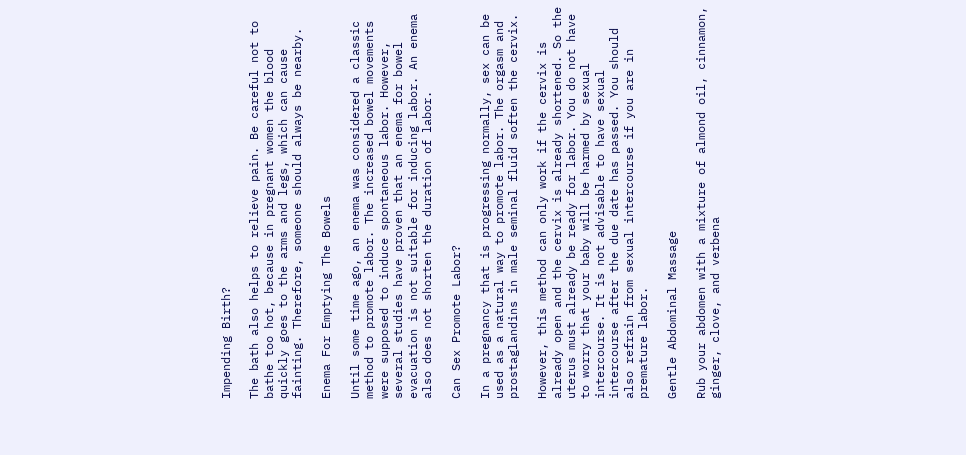Impending Birth?

The bath also helps to relieve pain. Be careful not to bathe too hot, because in pregnant women the blood quickly goes to the arms and legs, which can cause fainting. Therefore, someone should always be nearby.

Enema For Emptying The Bowels

Until some time ago, an enema was considered a classic method to promote labor. The increased bowel movements were supposed to induce spontaneous labor. However, several studies have proven that an enema for bowel evacuation is not suitable for inducing labor. An enema also does not shorten the duration of labor.

Can Sex Promote Labor?

In a pregnancy that is progressing normally, sex can be used as a natural way to promote labor. The orgasm and prostaglandins in male seminal fluid soften the cervix.

However, this method can only work if the cervix is already open and the cervix is already shortened. So the uterus must already be ready for labor. You do not have to worry that your baby will be harmed by sexual intercourse. It is not advisable to have sexual intercourse after the due date has passed. You should also refrain from sexual intercourse if you are in premature labor.

Gentle Abdominal Massage

Rub your abdomen with a mixture of almond oil, cinnamon, ginger, clove, and verbena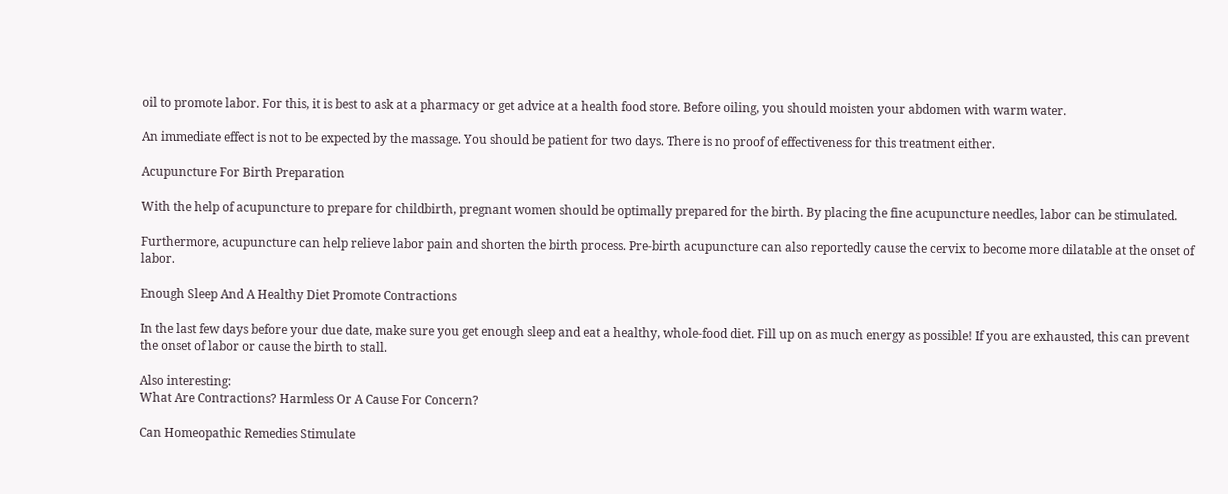oil to promote labor. For this, it is best to ask at a pharmacy or get advice at a health food store. Before oiling, you should moisten your abdomen with warm water.

An immediate effect is not to be expected by the massage. You should be patient for two days. There is no proof of effectiveness for this treatment either.

Acupuncture For Birth Preparation

With the help of acupuncture to prepare for childbirth, pregnant women should be optimally prepared for the birth. By placing the fine acupuncture needles, labor can be stimulated.

Furthermore, acupuncture can help relieve labor pain and shorten the birth process. Pre-birth acupuncture can also reportedly cause the cervix to become more dilatable at the onset of labor.

Enough Sleep And A Healthy Diet Promote Contractions

In the last few days before your due date, make sure you get enough sleep and eat a healthy, whole-food diet. Fill up on as much energy as possible! If you are exhausted, this can prevent the onset of labor or cause the birth to stall.

Also interesting:
What Are Contractions? Harmless Or A Cause For Concern?

Can Homeopathic Remedies Stimulate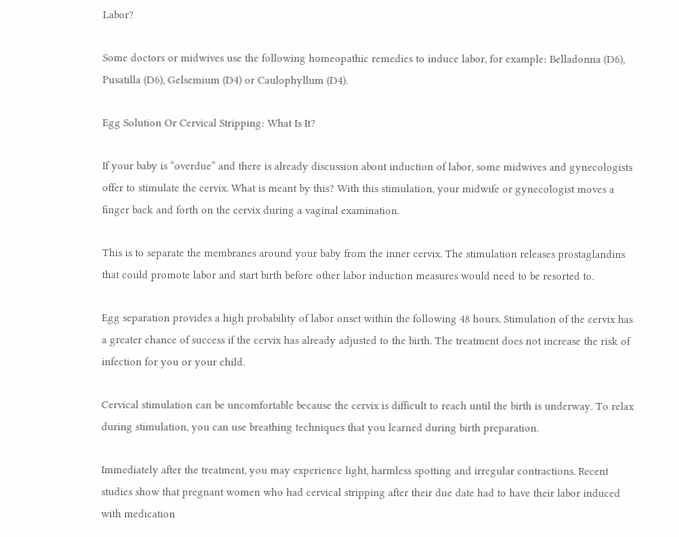Labor?

Some doctors or midwives use the following homeopathic remedies to induce labor, for example: Belladonna (D6), Pusatilla (D6), Gelsemium (D4) or Caulophyllum (D4).

Egg Solution Or Cervical Stripping: What Is It?

If your baby is “overdue” and there is already discussion about induction of labor, some midwives and gynecologists offer to stimulate the cervix. What is meant by this? With this stimulation, your midwife or gynecologist moves a finger back and forth on the cervix during a vaginal examination.

This is to separate the membranes around your baby from the inner cervix. The stimulation releases prostaglandins that could promote labor and start birth before other labor induction measures would need to be resorted to.

Egg separation provides a high probability of labor onset within the following 48 hours. Stimulation of the cervix has a greater chance of success if the cervix has already adjusted to the birth. The treatment does not increase the risk of infection for you or your child.

Cervical stimulation can be uncomfortable because the cervix is difficult to reach until the birth is underway. To relax during stimulation, you can use breathing techniques that you learned during birth preparation.

Immediately after the treatment, you may experience light, harmless spotting and irregular contractions. Recent studies show that pregnant women who had cervical stripping after their due date had to have their labor induced with medication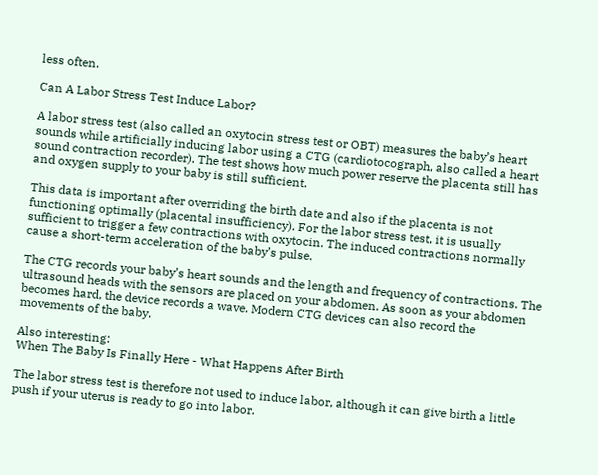less often.

Can A Labor Stress Test Induce Labor?

A labor stress test (also called an oxytocin stress test or OBT) measures the baby’s heart sounds while artificially inducing labor using a CTG (cardiotocograph, also called a heart sound contraction recorder). The test shows how much power reserve the placenta still has and oxygen supply to your baby is still sufficient.

This data is important after overriding the birth date and also if the placenta is not functioning optimally (placental insufficiency). For the labor stress test, it is usually sufficient to trigger a few contractions with oxytocin. The induced contractions normally cause a short-term acceleration of the baby’s pulse.

The CTG records your baby’s heart sounds and the length and frequency of contractions. The ultrasound heads with the sensors are placed on your abdomen. As soon as your abdomen becomes hard, the device records a wave. Modern CTG devices can also record the movements of the baby.

Also interesting:
When The Baby Is Finally Here - What Happens After Birth

The labor stress test is therefore not used to induce labor, although it can give birth a little push if your uterus is ready to go into labor.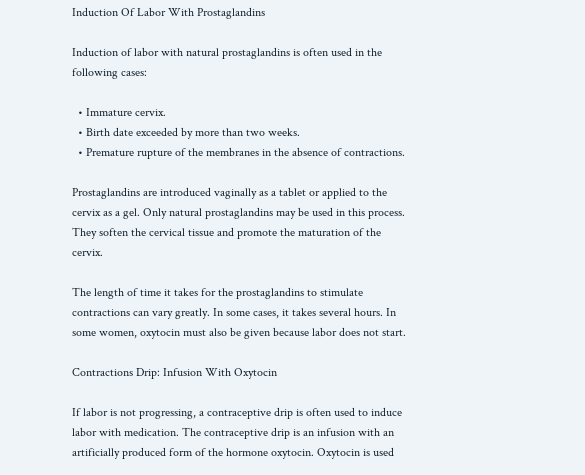Induction Of Labor With Prostaglandins

Induction of labor with natural prostaglandins is often used in the following cases:

  • Immature cervix.
  • Birth date exceeded by more than two weeks.
  • Premature rupture of the membranes in the absence of contractions.

Prostaglandins are introduced vaginally as a tablet or applied to the cervix as a gel. Only natural prostaglandins may be used in this process. They soften the cervical tissue and promote the maturation of the cervix.

The length of time it takes for the prostaglandins to stimulate contractions can vary greatly. In some cases, it takes several hours. In some women, oxytocin must also be given because labor does not start.

Contractions Drip: Infusion With Oxytocin

If labor is not progressing, a contraceptive drip is often used to induce labor with medication. The contraceptive drip is an infusion with an artificially produced form of the hormone oxytocin. Oxytocin is used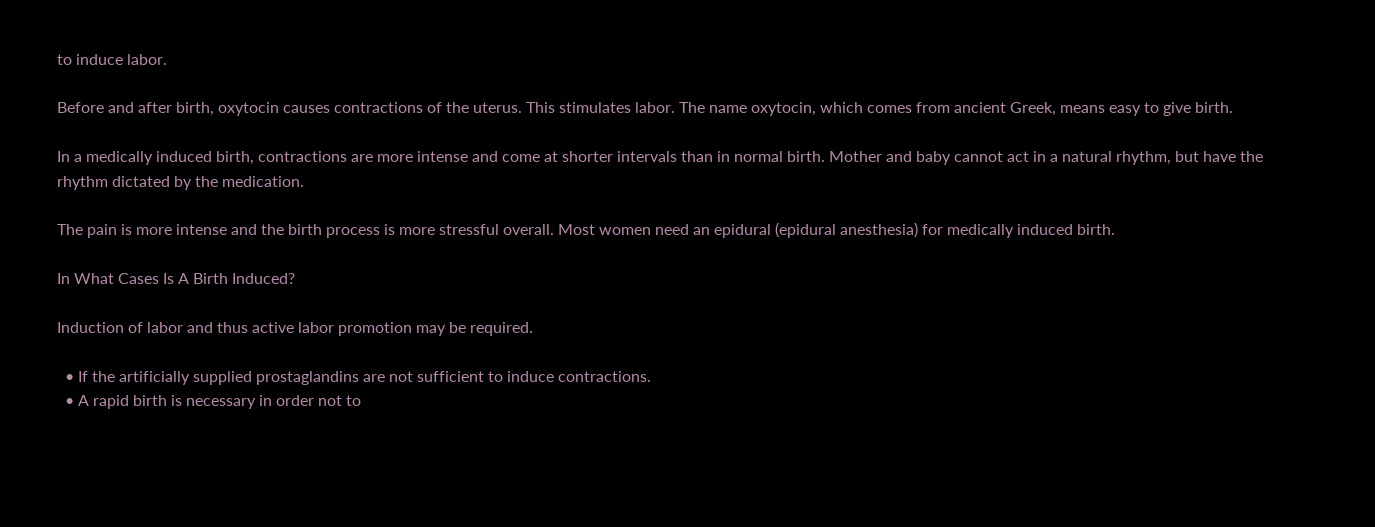to induce labor.

Before and after birth, oxytocin causes contractions of the uterus. This stimulates labor. The name oxytocin, which comes from ancient Greek, means easy to give birth.

In a medically induced birth, contractions are more intense and come at shorter intervals than in normal birth. Mother and baby cannot act in a natural rhythm, but have the rhythm dictated by the medication.

The pain is more intense and the birth process is more stressful overall. Most women need an epidural (epidural anesthesia) for medically induced birth.

In What Cases Is A Birth Induced?

Induction of labor and thus active labor promotion may be required.

  • If the artificially supplied prostaglandins are not sufficient to induce contractions.
  • A rapid birth is necessary in order not to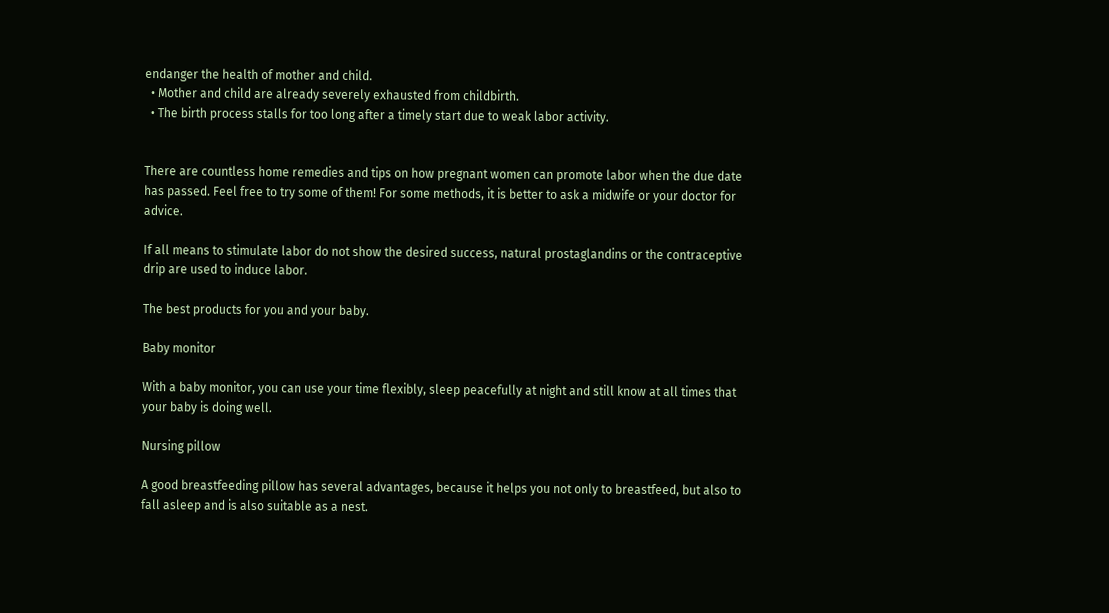endanger the health of mother and child.
  • Mother and child are already severely exhausted from childbirth.
  • The birth process stalls for too long after a timely start due to weak labor activity.


There are countless home remedies and tips on how pregnant women can promote labor when the due date has passed. Feel free to try some of them! For some methods, it is better to ask a midwife or your doctor for advice.

If all means to stimulate labor do not show the desired success, natural prostaglandins or the contraceptive drip are used to induce labor.

The best products for you and your baby.

Baby monitor

With a baby monitor, you can use your time flexibly, sleep peacefully at night and still know at all times that your baby is doing well.

Nursing pillow

A good breastfeeding pillow has several advantages, because it helps you not only to breastfeed, but also to fall asleep and is also suitable as a nest.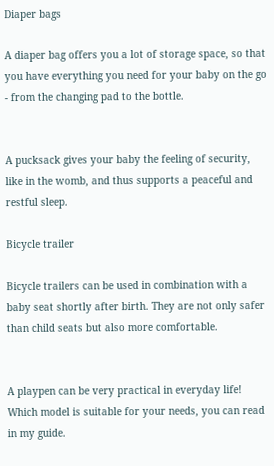Diaper bags

A diaper bag offers you a lot of storage space, so that you have everything you need for your baby on the go - from the changing pad to the bottle.


A pucksack gives your baby the feeling of security, like in the womb, and thus supports a peaceful and restful sleep.

Bicycle trailer

Bicycle trailers can be used in combination with a baby seat shortly after birth. They are not only safer than child seats but also more comfortable.


A playpen can be very practical in everyday life! Which model is suitable for your needs, you can read in my guide.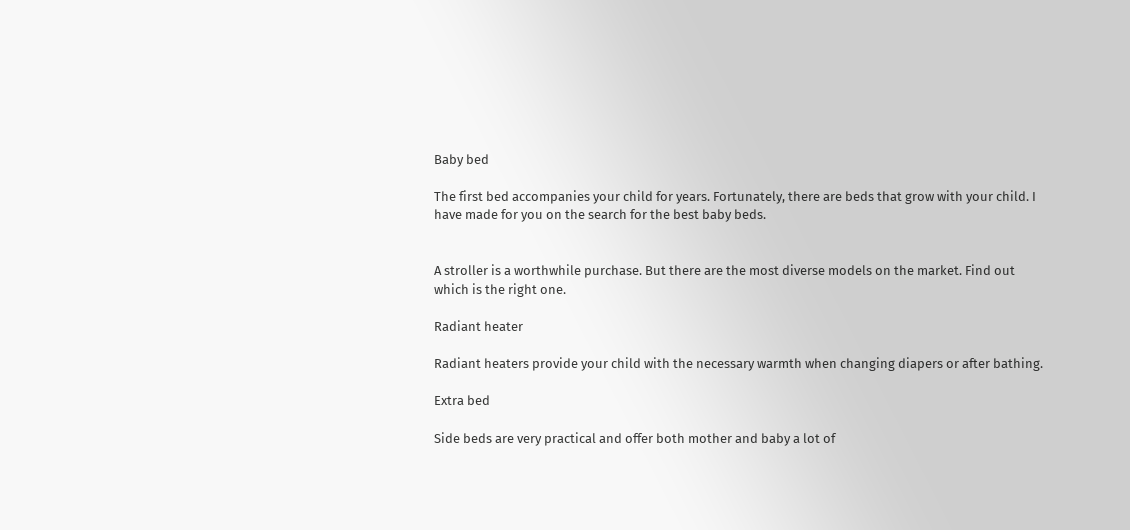Baby bed

The first bed accompanies your child for years. Fortunately, there are beds that grow with your child. I have made for you on the search for the best baby beds.


A stroller is a worthwhile purchase. But there are the most diverse models on the market. Find out which is the right one.

Radiant heater

Radiant heaters provide your child with the necessary warmth when changing diapers or after bathing.

Extra bed

Side beds are very practical and offer both mother and baby a lot of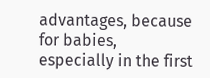advantages, because for babies, especially in the first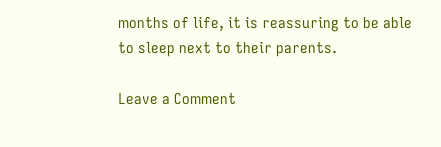months of life, it is reassuring to be able to sleep next to their parents.

Leave a Comment